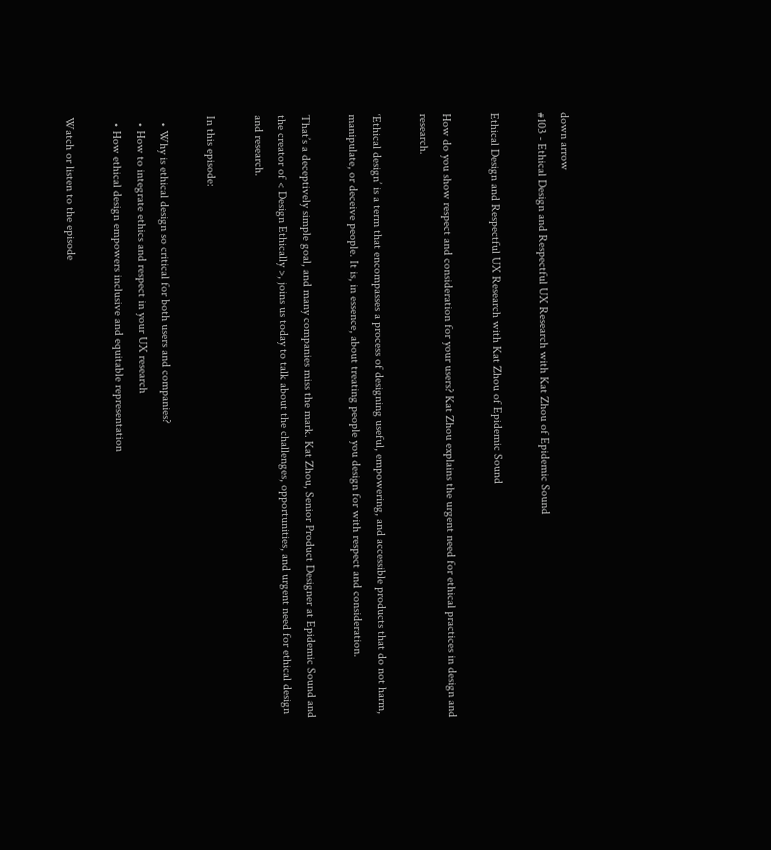down arrow
#103 - Ethical Design and Respectful UX Research with Kat Zhou of Epidemic Sound

Ethical Design and Respectful UX Research with Kat Zhou of Epidemic Sound

How do you show respect and consideration for your users? Kat Zhou explains the urgent need for ethical practices in design and research.

‘Ethical design’ is a term that encompasses a process of designing useful, empowering, and accessible products that do not harm, manipulate, or deceive people. It is, in essence, about treating people you design for with respect and consideration.

That’s a deceptively simple goal, and many companies miss the mark. Kat Zhou, Senior Product Designer at Epidemic Sound and the creator of < Design Ethically >, joins us today to talk about the challenges, opportunities, and urgent need for ethical design and research.

In this episode:

  • Why is ethical design so critical for both users and companies?
  • How to integrate ethics and respect in your UX research
  • How ethical design empowers inclusive and equitable representation

Watch or listen to the episode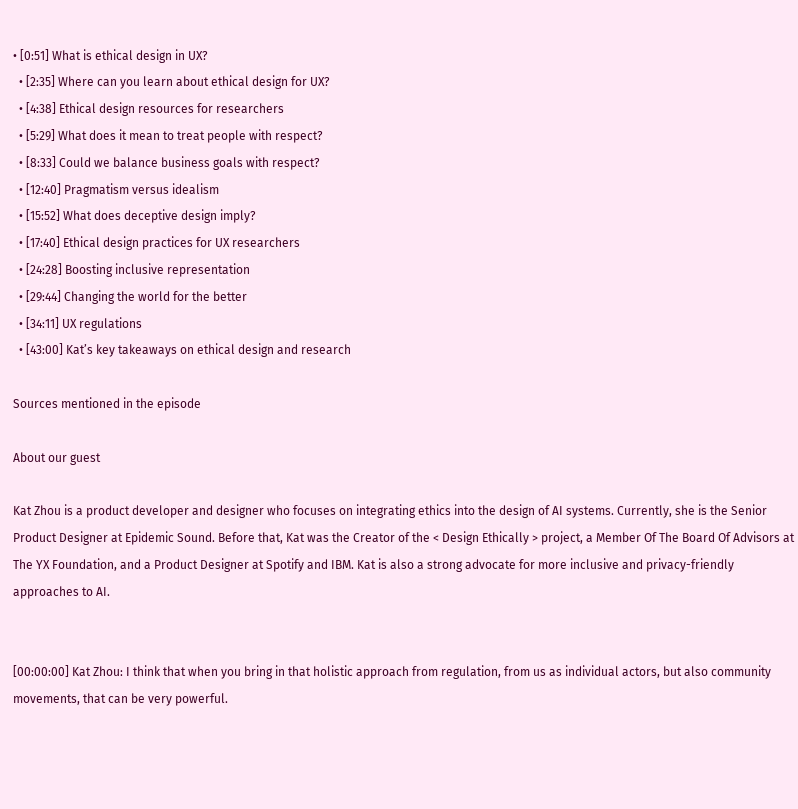• [0:51] What is ethical design in UX?
  • [2:35] Where can you learn about ethical design for UX?
  • [4:38] Ethical design resources for researchers
  • [5:29] What does it mean to treat people with respect?
  • [8:33] Could we balance business goals with respect?
  • [12:40] Pragmatism versus idealism
  • [15:52] What does deceptive design imply?
  • [17:40] Ethical design practices for UX researchers
  • [24:28] Boosting inclusive representation
  • [29:44] Changing the world for the better
  • [34:11] UX regulations
  • [43:00] Kat’s key takeaways on ethical design and research

Sources mentioned in the episode

About our guest

Kat Zhou is a product developer and designer who focuses on integrating ethics into the design of AI systems. Currently, she is the Senior Product Designer at Epidemic Sound. Before that, Kat was the Creator of the < Design Ethically > project, a Member Of The Board Of Advisors at The YX Foundation, and a Product Designer at Spotify and IBM. Kat is also a strong advocate for more inclusive and privacy-friendly approaches to AI.


[00:00:00] Kat Zhou: I think that when you bring in that holistic approach from regulation, from us as individual actors, but also community movements, that can be very powerful.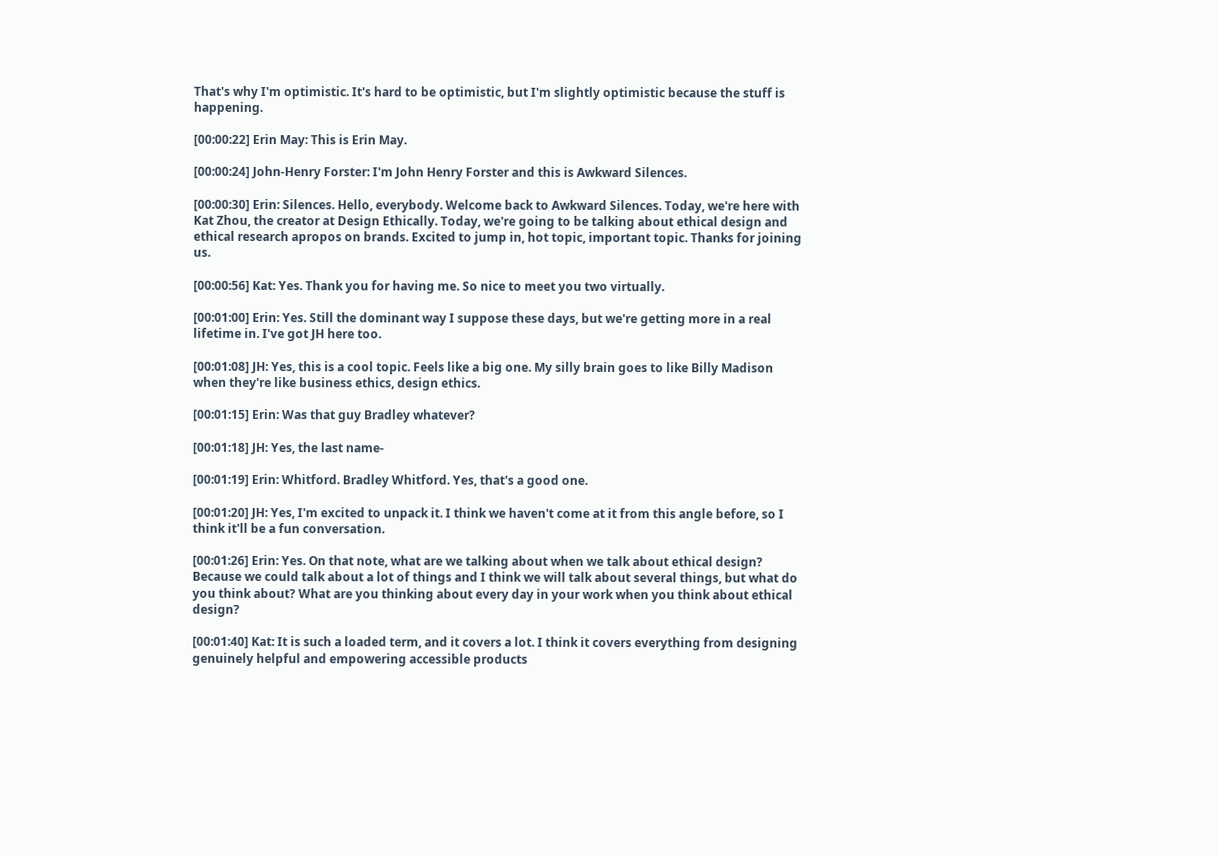That's why I'm optimistic. It's hard to be optimistic, but I'm slightly optimistic because the stuff is happening.

[00:00:22] Erin May: This is Erin May.

[00:00:24] John-Henry Forster: I'm John Henry Forster and this is Awkward Silences.

[00:00:30] Erin: Silences. Hello, everybody. Welcome back to Awkward Silences. Today, we're here with Kat Zhou, the creator at Design Ethically. Today, we're going to be talking about ethical design and ethical research apropos on brands. Excited to jump in, hot topic, important topic. Thanks for joining us.

[00:00:56] Kat: Yes. Thank you for having me. So nice to meet you two virtually.

[00:01:00] Erin: Yes. Still the dominant way I suppose these days, but we're getting more in a real lifetime in. I've got JH here too.

[00:01:08] JH: Yes, this is a cool topic. Feels like a big one. My silly brain goes to like Billy Madison when they're like business ethics, design ethics.

[00:01:15] Erin: Was that guy Bradley whatever?

[00:01:18] JH: Yes, the last name-

[00:01:19] Erin: Whitford. Bradley Whitford. Yes, that's a good one.

[00:01:20] JH: Yes, I'm excited to unpack it. I think we haven't come at it from this angle before, so I think it'll be a fun conversation.

[00:01:26] Erin: Yes. On that note, what are we talking about when we talk about ethical design? Because we could talk about a lot of things and I think we will talk about several things, but what do you think about? What are you thinking about every day in your work when you think about ethical design?

[00:01:40] Kat: It is such a loaded term, and it covers a lot. I think it covers everything from designing genuinely helpful and empowering accessible products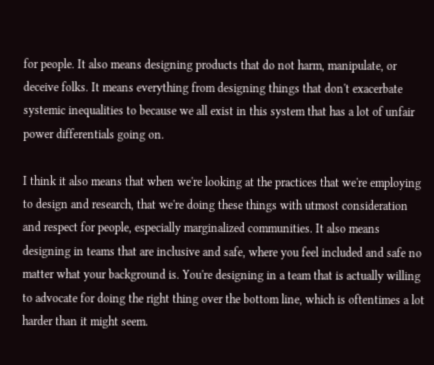for people. It also means designing products that do not harm, manipulate, or deceive folks. It means everything from designing things that don't exacerbate systemic inequalities to because we all exist in this system that has a lot of unfair power differentials going on.

I think it also means that when we're looking at the practices that we're employing to design and research, that we're doing these things with utmost consideration and respect for people, especially marginalized communities. It also means designing in teams that are inclusive and safe, where you feel included and safe no matter what your background is. You're designing in a team that is actually willing to advocate for doing the right thing over the bottom line, which is oftentimes a lot harder than it might seem.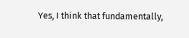Yes, I think that fundamentally,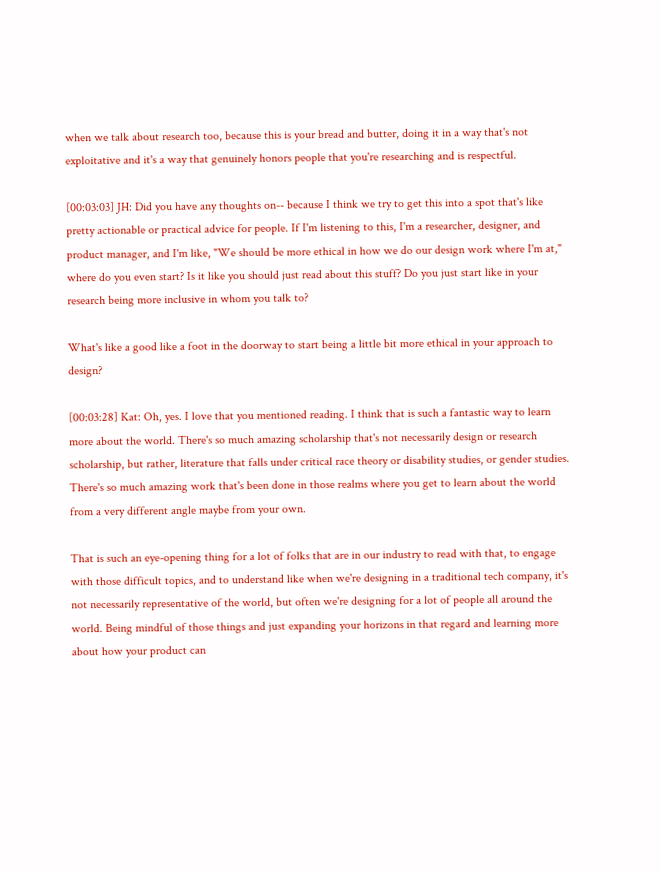when we talk about research too, because this is your bread and butter, doing it in a way that's not exploitative and it's a way that genuinely honors people that you're researching and is respectful.

[00:03:03] JH: Did you have any thoughts on-- because I think we try to get this into a spot that's like pretty actionable or practical advice for people. If I'm listening to this, I'm a researcher, designer, and product manager, and I'm like, "We should be more ethical in how we do our design work where I'm at," where do you even start? Is it like you should just read about this stuff? Do you just start like in your research being more inclusive in whom you talk to?

What's like a good like a foot in the doorway to start being a little bit more ethical in your approach to design?

[00:03:28] Kat: Oh, yes. I love that you mentioned reading. I think that is such a fantastic way to learn more about the world. There's so much amazing scholarship that's not necessarily design or research scholarship, but rather, literature that falls under critical race theory or disability studies, or gender studies. There's so much amazing work that's been done in those realms where you get to learn about the world from a very different angle maybe from your own.

That is such an eye-opening thing for a lot of folks that are in our industry to read with that, to engage with those difficult topics, and to understand like when we're designing in a traditional tech company, it's not necessarily representative of the world, but often we're designing for a lot of people all around the world. Being mindful of those things and just expanding your horizons in that regard and learning more about how your product can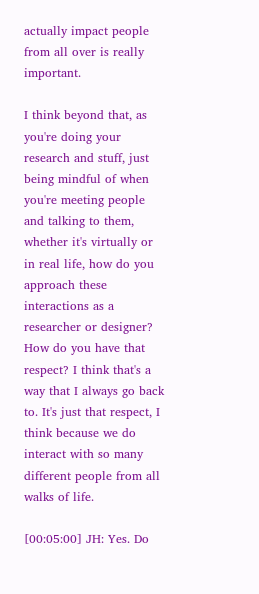actually impact people from all over is really important.

I think beyond that, as you're doing your research and stuff, just being mindful of when you're meeting people and talking to them, whether it's virtually or in real life, how do you approach these interactions as a researcher or designer? How do you have that respect? I think that's a way that I always go back to. It's just that respect, I think because we do interact with so many different people from all walks of life.

[00:05:00] JH: Yes. Do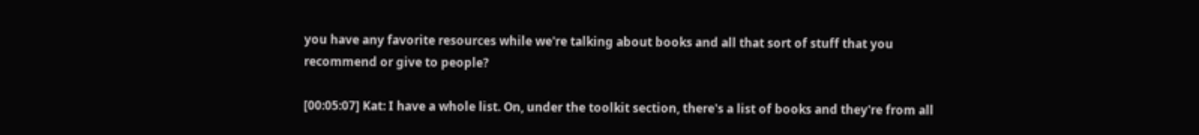you have any favorite resources while we're talking about books and all that sort of stuff that you recommend or give to people?

[00:05:07] Kat: I have a whole list. On, under the toolkit section, there's a list of books and they're from all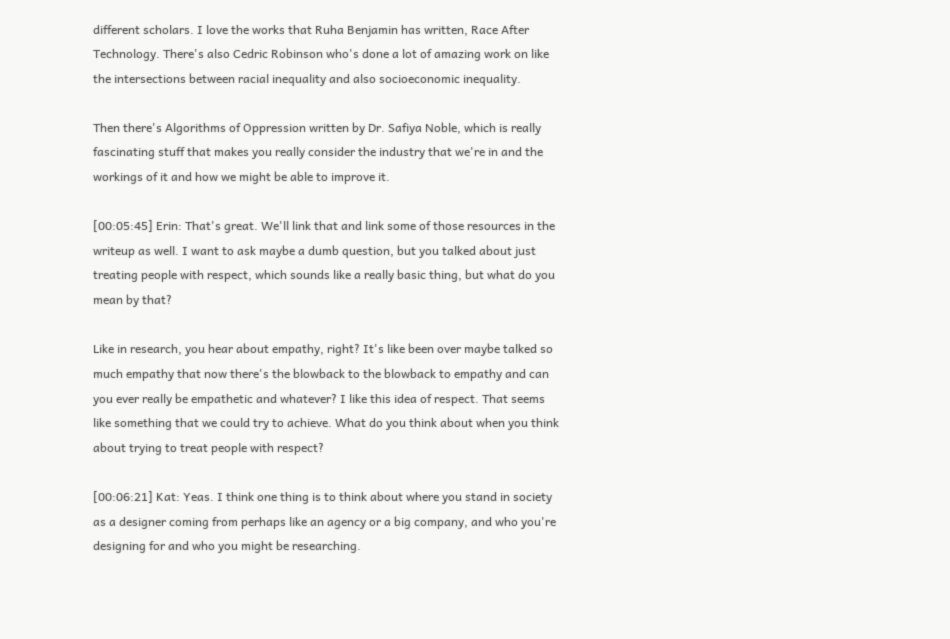different scholars. I love the works that Ruha Benjamin has written, Race After Technology. There's also Cedric Robinson who's done a lot of amazing work on like the intersections between racial inequality and also socioeconomic inequality.

Then there's Algorithms of Oppression written by Dr. Safiya Noble, which is really fascinating stuff that makes you really consider the industry that we're in and the workings of it and how we might be able to improve it.

[00:05:45] Erin: That's great. We'll link that and link some of those resources in the writeup as well. I want to ask maybe a dumb question, but you talked about just treating people with respect, which sounds like a really basic thing, but what do you mean by that?

Like in research, you hear about empathy, right? It's like been over maybe talked so much empathy that now there's the blowback to the blowback to empathy and can you ever really be empathetic and whatever? I like this idea of respect. That seems like something that we could try to achieve. What do you think about when you think about trying to treat people with respect?

[00:06:21] Kat: Yeas. I think one thing is to think about where you stand in society as a designer coming from perhaps like an agency or a big company, and who you're designing for and who you might be researching.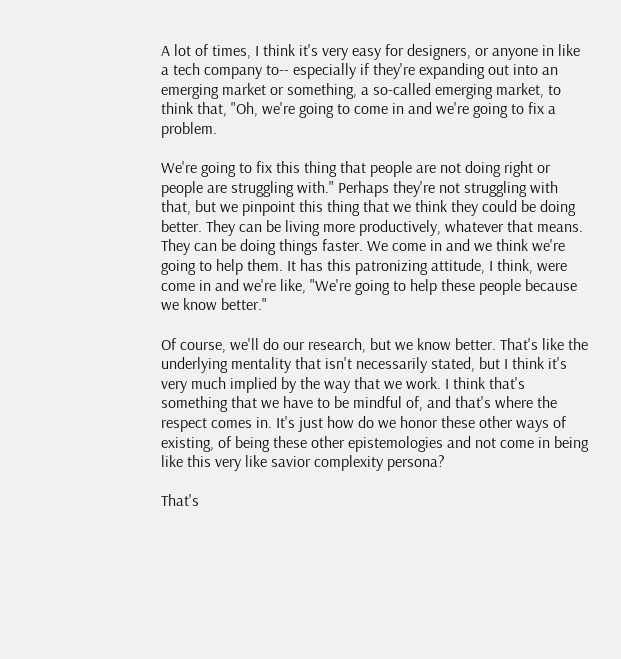A lot of times, I think it's very easy for designers, or anyone in like a tech company to-- especially if they're expanding out into an emerging market or something, a so-called emerging market, to think that, "Oh, we're going to come in and we're going to fix a problem.

We're going to fix this thing that people are not doing right or people are struggling with." Perhaps they're not struggling with that, but we pinpoint this thing that we think they could be doing better. They can be living more productively, whatever that means. They can be doing things faster. We come in and we think we're going to help them. It has this patronizing attitude, I think, were come in and we're like, "We're going to help these people because we know better."

Of course, we'll do our research, but we know better. That's like the underlying mentality that isn't necessarily stated, but I think it's very much implied by the way that we work. I think that's something that we have to be mindful of, and that's where the respect comes in. It's just how do we honor these other ways of existing, of being these other epistemologies and not come in being like this very like savior complexity persona?

That's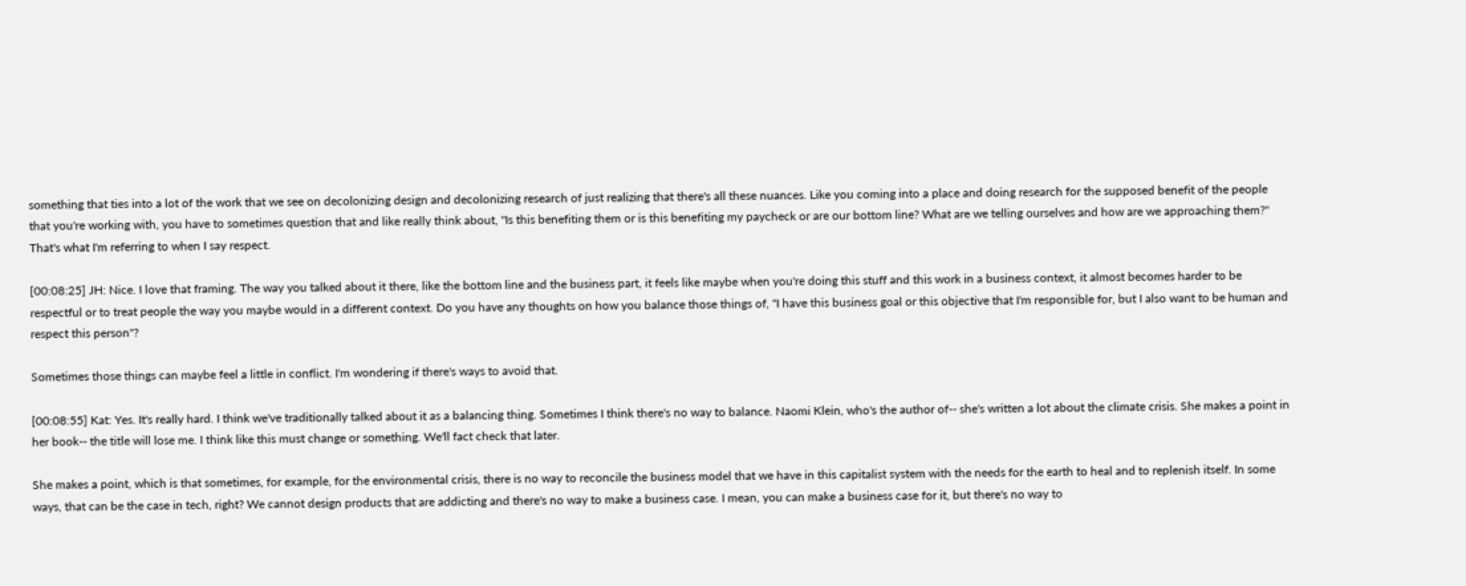something that ties into a lot of the work that we see on decolonizing design and decolonizing research of just realizing that there's all these nuances. Like you coming into a place and doing research for the supposed benefit of the people that you're working with, you have to sometimes question that and like really think about, "Is this benefiting them or is this benefiting my paycheck or are our bottom line? What are we telling ourselves and how are we approaching them?" That's what I'm referring to when I say respect.

[00:08:25] JH: Nice. I love that framing. The way you talked about it there, like the bottom line and the business part, it feels like maybe when you're doing this stuff and this work in a business context, it almost becomes harder to be respectful or to treat people the way you maybe would in a different context. Do you have any thoughts on how you balance those things of, "I have this business goal or this objective that I'm responsible for, but I also want to be human and respect this person"?

Sometimes those things can maybe feel a little in conflict. I'm wondering if there's ways to avoid that.

[00:08:55] Kat: Yes. It's really hard. I think we've traditionally talked about it as a balancing thing. Sometimes I think there's no way to balance. Naomi Klein, who's the author of-- she's written a lot about the climate crisis. She makes a point in her book-- the title will lose me. I think like this must change or something. We'll fact check that later.

She makes a point, which is that sometimes, for example, for the environmental crisis, there is no way to reconcile the business model that we have in this capitalist system with the needs for the earth to heal and to replenish itself. In some ways, that can be the case in tech, right? We cannot design products that are addicting and there's no way to make a business case. I mean, you can make a business case for it, but there's no way to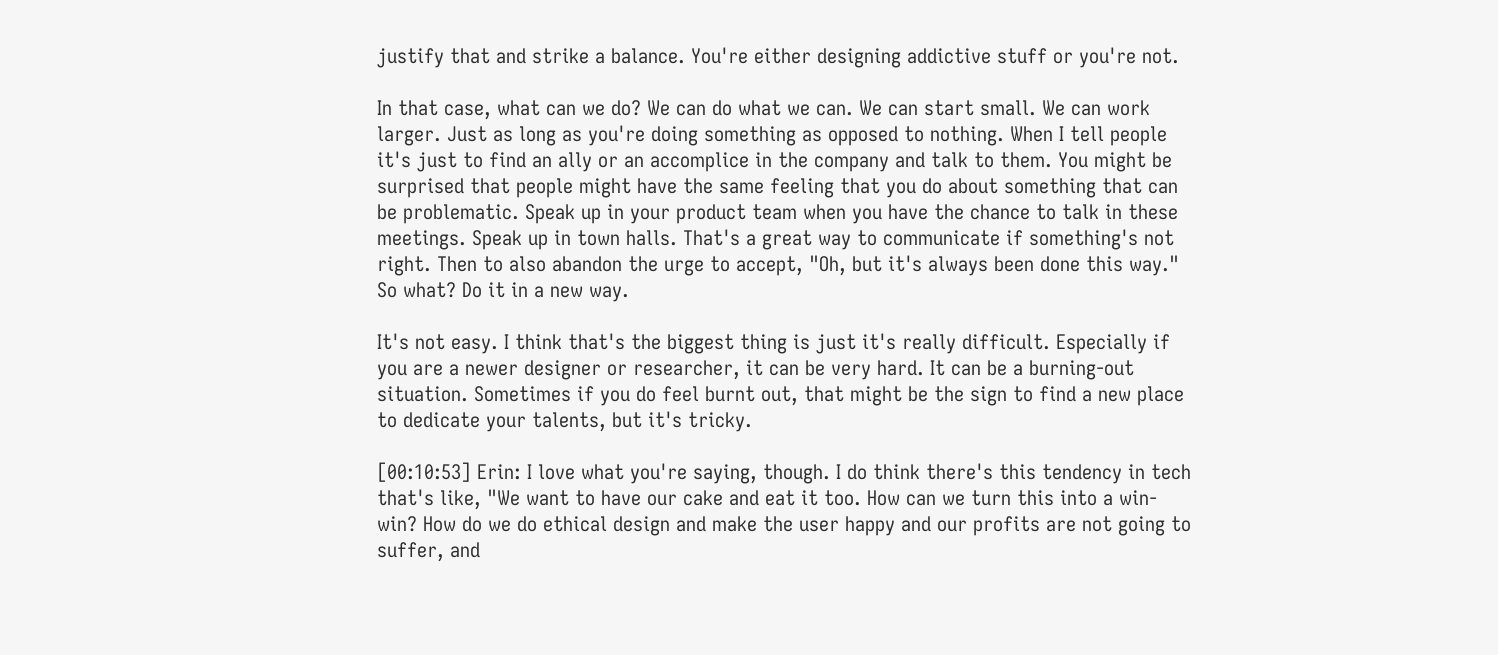justify that and strike a balance. You're either designing addictive stuff or you're not.

In that case, what can we do? We can do what we can. We can start small. We can work larger. Just as long as you're doing something as opposed to nothing. When I tell people it's just to find an ally or an accomplice in the company and talk to them. You might be surprised that people might have the same feeling that you do about something that can be problematic. Speak up in your product team when you have the chance to talk in these meetings. Speak up in town halls. That's a great way to communicate if something's not right. Then to also abandon the urge to accept, "Oh, but it's always been done this way." So what? Do it in a new way.

It's not easy. I think that's the biggest thing is just it's really difficult. Especially if you are a newer designer or researcher, it can be very hard. It can be a burning-out situation. Sometimes if you do feel burnt out, that might be the sign to find a new place to dedicate your talents, but it's tricky.

[00:10:53] Erin: I love what you're saying, though. I do think there's this tendency in tech that's like, "We want to have our cake and eat it too. How can we turn this into a win-win? How do we do ethical design and make the user happy and our profits are not going to suffer, and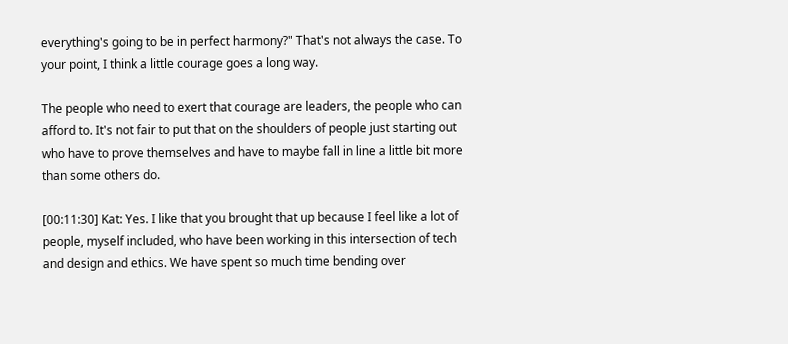everything's going to be in perfect harmony?" That's not always the case. To your point, I think a little courage goes a long way.

The people who need to exert that courage are leaders, the people who can afford to. It's not fair to put that on the shoulders of people just starting out who have to prove themselves and have to maybe fall in line a little bit more than some others do.

[00:11:30] Kat: Yes. I like that you brought that up because I feel like a lot of people, myself included, who have been working in this intersection of tech and design and ethics. We have spent so much time bending over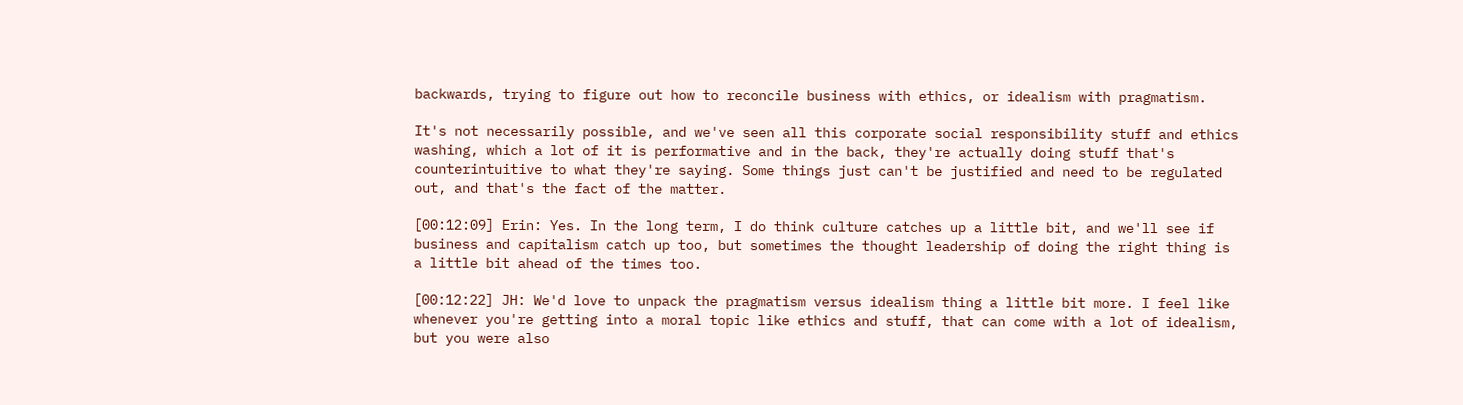backwards, trying to figure out how to reconcile business with ethics, or idealism with pragmatism.

It's not necessarily possible, and we've seen all this corporate social responsibility stuff and ethics washing, which a lot of it is performative and in the back, they're actually doing stuff that's counterintuitive to what they're saying. Some things just can't be justified and need to be regulated out, and that's the fact of the matter.

[00:12:09] Erin: Yes. In the long term, I do think culture catches up a little bit, and we'll see if business and capitalism catch up too, but sometimes the thought leadership of doing the right thing is a little bit ahead of the times too.

[00:12:22] JH: We'd love to unpack the pragmatism versus idealism thing a little bit more. I feel like whenever you're getting into a moral topic like ethics and stuff, that can come with a lot of idealism, but you were also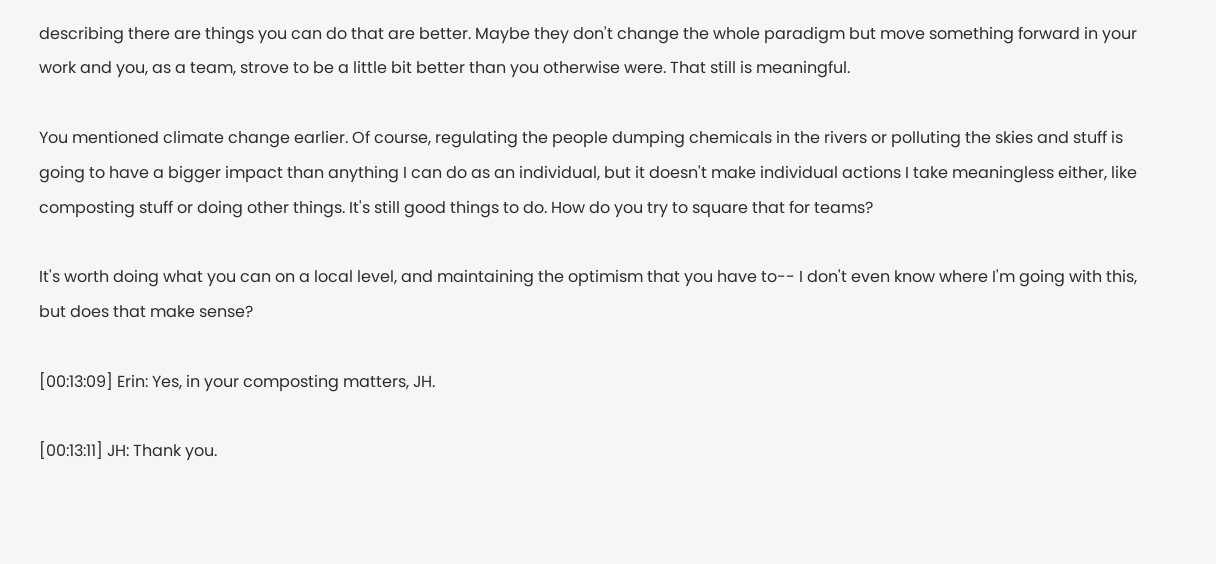describing there are things you can do that are better. Maybe they don't change the whole paradigm but move something forward in your work and you, as a team, strove to be a little bit better than you otherwise were. That still is meaningful.

You mentioned climate change earlier. Of course, regulating the people dumping chemicals in the rivers or polluting the skies and stuff is going to have a bigger impact than anything I can do as an individual, but it doesn't make individual actions I take meaningless either, like composting stuff or doing other things. It's still good things to do. How do you try to square that for teams?

It's worth doing what you can on a local level, and maintaining the optimism that you have to-- I don't even know where I'm going with this, but does that make sense?

[00:13:09] Erin: Yes, in your composting matters, JH.

[00:13:11] JH: Thank you.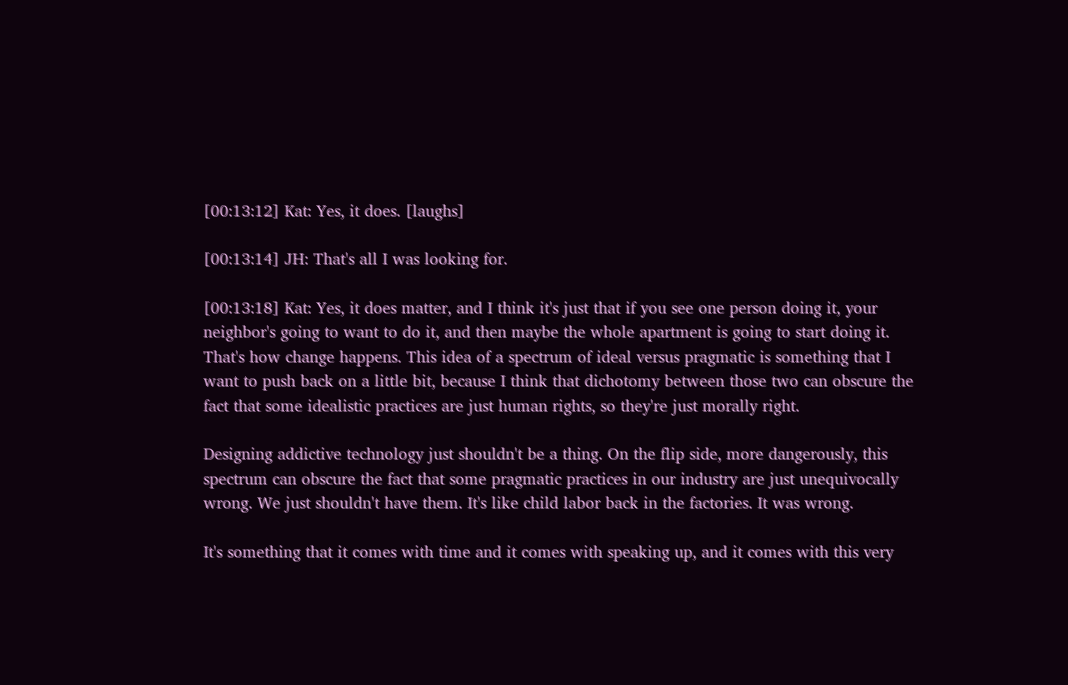[00:13:12] Kat: Yes, it does. [laughs]

[00:13:14] JH: That's all I was looking for.

[00:13:18] Kat: Yes, it does matter, and I think it's just that if you see one person doing it, your neighbor's going to want to do it, and then maybe the whole apartment is going to start doing it. That's how change happens. This idea of a spectrum of ideal versus pragmatic is something that I want to push back on a little bit, because I think that dichotomy between those two can obscure the fact that some idealistic practices are just human rights, so they're just morally right.

Designing addictive technology just shouldn't be a thing. On the flip side, more dangerously, this spectrum can obscure the fact that some pragmatic practices in our industry are just unequivocally wrong. We just shouldn't have them. It's like child labor back in the factories. It was wrong.

It's something that it comes with time and it comes with speaking up, and it comes with this very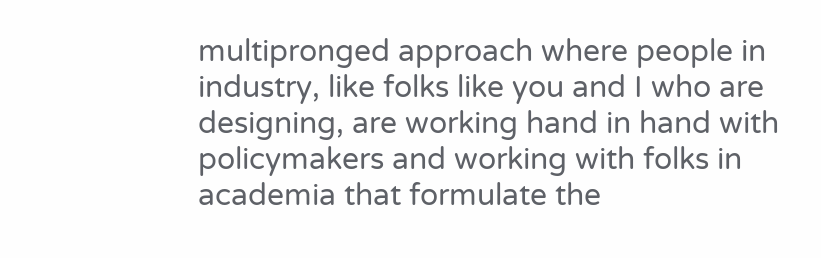multipronged approach where people in industry, like folks like you and I who are designing, are working hand in hand with policymakers and working with folks in academia that formulate the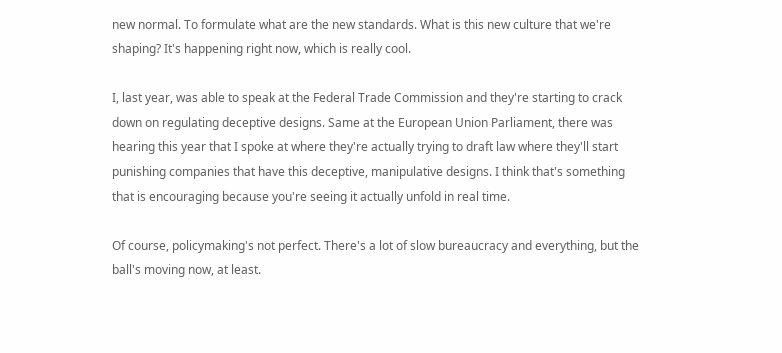new normal. To formulate what are the new standards. What is this new culture that we're shaping? It's happening right now, which is really cool.

I, last year, was able to speak at the Federal Trade Commission and they're starting to crack down on regulating deceptive designs. Same at the European Union Parliament, there was hearing this year that I spoke at where they're actually trying to draft law where they'll start punishing companies that have this deceptive, manipulative designs. I think that's something that is encouraging because you're seeing it actually unfold in real time.

Of course, policymaking's not perfect. There's a lot of slow bureaucracy and everything, but the ball's moving now, at least.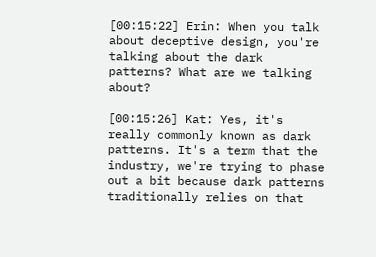[00:15:22] Erin: When you talk about deceptive design, you're talking about the dark patterns? What are we talking about?

[00:15:26] Kat: Yes, it's really commonly known as dark patterns. It's a term that the industry, we're trying to phase out a bit because dark patterns traditionally relies on that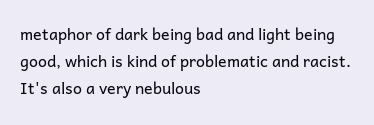metaphor of dark being bad and light being good, which is kind of problematic and racist. It's also a very nebulous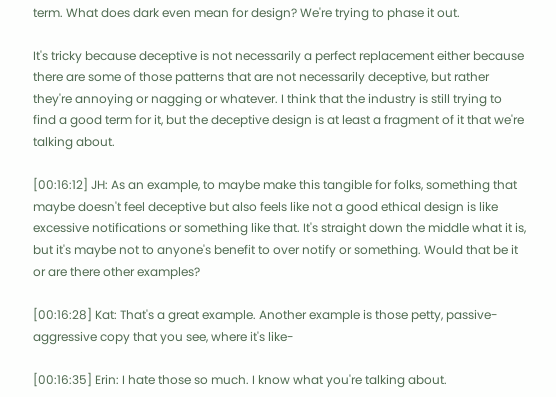term. What does dark even mean for design? We're trying to phase it out.

It's tricky because deceptive is not necessarily a perfect replacement either because there are some of those patterns that are not necessarily deceptive, but rather they're annoying or nagging or whatever. I think that the industry is still trying to find a good term for it, but the deceptive design is at least a fragment of it that we're talking about.

[00:16:12] JH: As an example, to maybe make this tangible for folks, something that maybe doesn't feel deceptive but also feels like not a good ethical design is like excessive notifications or something like that. It's straight down the middle what it is, but it's maybe not to anyone's benefit to over notify or something. Would that be it or are there other examples?

[00:16:28] Kat: That's a great example. Another example is those petty, passive-aggressive copy that you see, where it's like-

[00:16:35] Erin: I hate those so much. I know what you're talking about.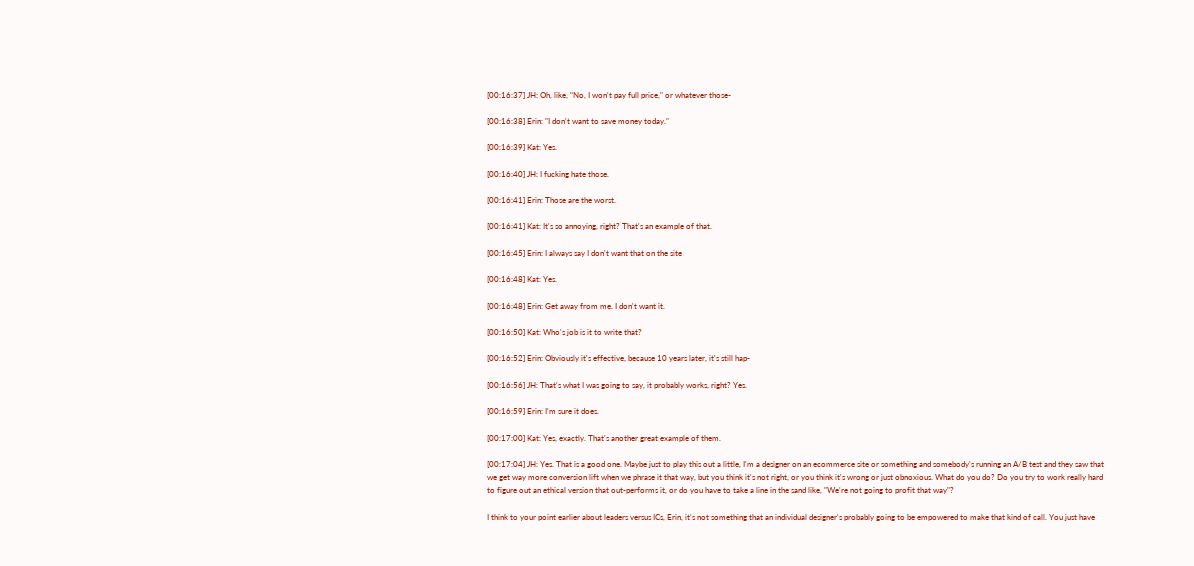[00:16:37] JH: Oh, like, "No, I won't pay full price," or whatever those-

[00:16:38] Erin: "I don't want to save money today."

[00:16:39] Kat: Yes.

[00:16:40] JH: I fucking hate those.

[00:16:41] Erin: Those are the worst.

[00:16:41] Kat: It's so annoying, right? That's an example of that.

[00:16:45] Erin: I always say I don't want that on the site

[00:16:48] Kat: Yes.

[00:16:48] Erin: Get away from me. I don't want it.

[00:16:50] Kat: Who's job is it to write that?

[00:16:52] Erin: Obviously it's effective, because 10 years later, it's still hap-

[00:16:56] JH: That's what I was going to say, it probably works, right? Yes.

[00:16:59] Erin: I'm sure it does.

[00:17:00] Kat: Yes, exactly. That's another great example of them.

[00:17:04] JH: Yes. That is a good one. Maybe just to play this out a little, I'm a designer on an ecommerce site or something and somebody's running an A/B test and they saw that we get way more conversion lift when we phrase it that way, but you think it's not right, or you think it's wrong or just obnoxious. What do you do? Do you try to work really hard to figure out an ethical version that out-performs it, or do you have to take a line in the sand like, "We're not going to profit that way"?

I think to your point earlier about leaders versus ICs, Erin, it's not something that an individual designer's probably going to be empowered to make that kind of call. You just have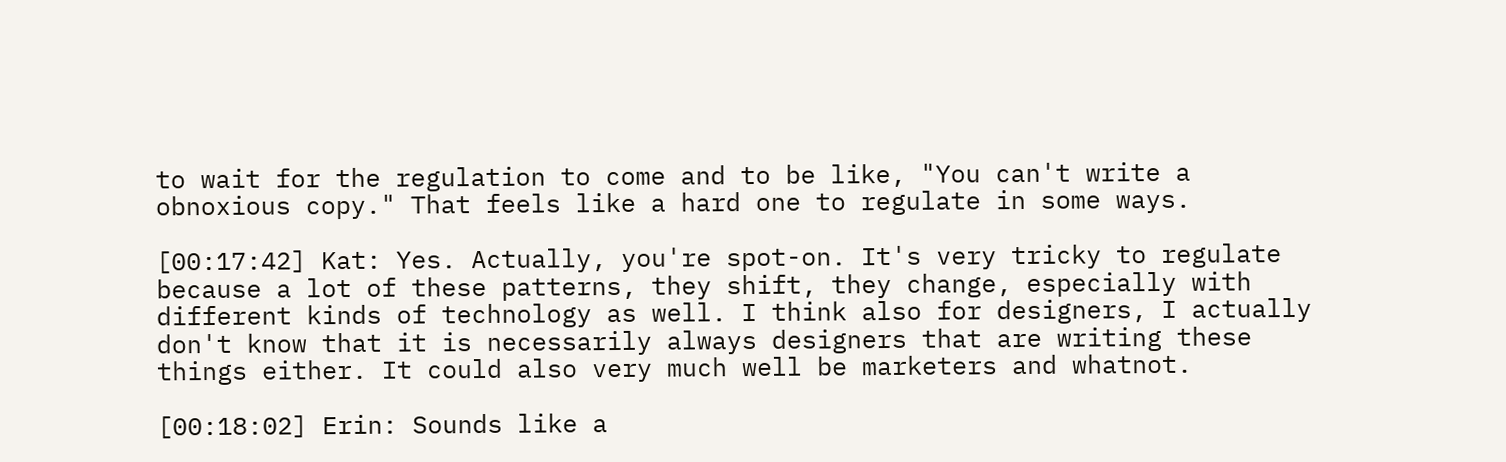to wait for the regulation to come and to be like, "You can't write a obnoxious copy." That feels like a hard one to regulate in some ways.

[00:17:42] Kat: Yes. Actually, you're spot-on. It's very tricky to regulate because a lot of these patterns, they shift, they change, especially with different kinds of technology as well. I think also for designers, I actually don't know that it is necessarily always designers that are writing these things either. It could also very much well be marketers and whatnot.

[00:18:02] Erin: Sounds like a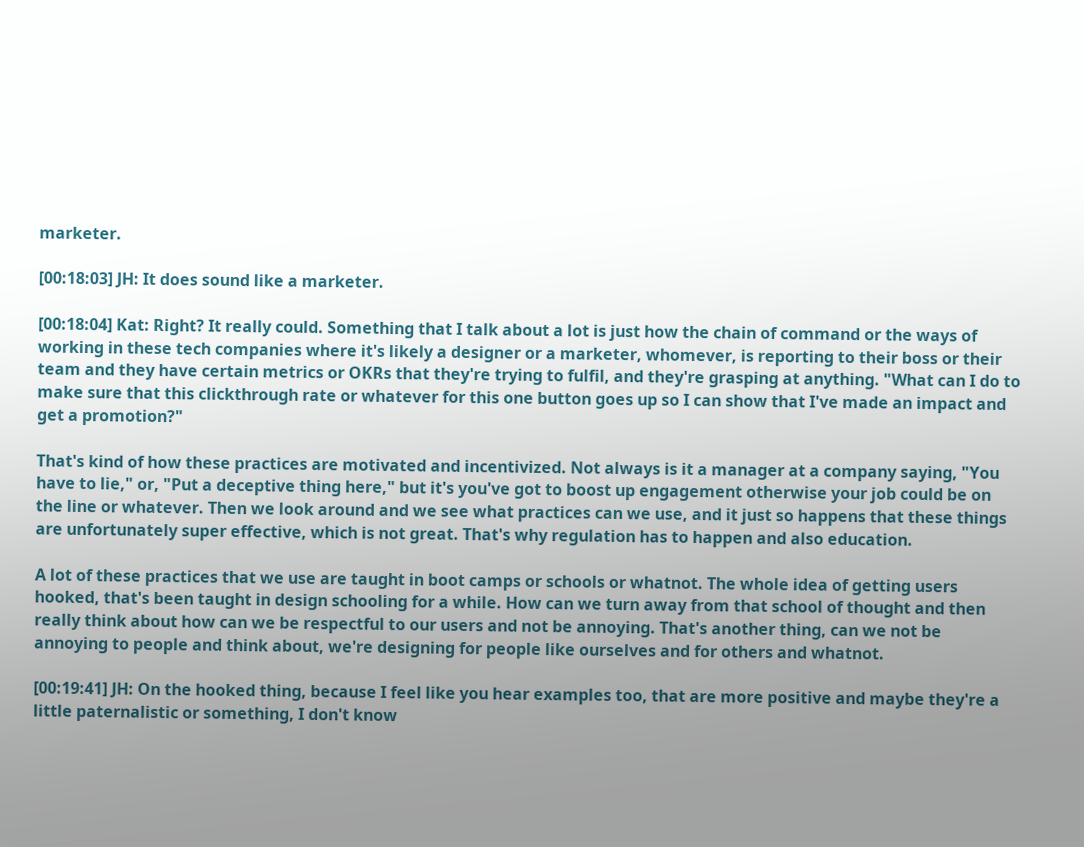marketer.

[00:18:03] JH: It does sound like a marketer.

[00:18:04] Kat: Right? It really could. Something that I talk about a lot is just how the chain of command or the ways of working in these tech companies where it's likely a designer or a marketer, whomever, is reporting to their boss or their team and they have certain metrics or OKRs that they're trying to fulfil, and they're grasping at anything. "What can I do to make sure that this clickthrough rate or whatever for this one button goes up so I can show that I've made an impact and get a promotion?"

That's kind of how these practices are motivated and incentivized. Not always is it a manager at a company saying, "You have to lie," or, "Put a deceptive thing here," but it's you've got to boost up engagement otherwise your job could be on the line or whatever. Then we look around and we see what practices can we use, and it just so happens that these things are unfortunately super effective, which is not great. That's why regulation has to happen and also education.

A lot of these practices that we use are taught in boot camps or schools or whatnot. The whole idea of getting users hooked, that's been taught in design schooling for a while. How can we turn away from that school of thought and then really think about how can we be respectful to our users and not be annoying. That's another thing, can we not be annoying to people and think about, we're designing for people like ourselves and for others and whatnot.

[00:19:41] JH: On the hooked thing, because I feel like you hear examples too, that are more positive and maybe they're a little paternalistic or something, I don't know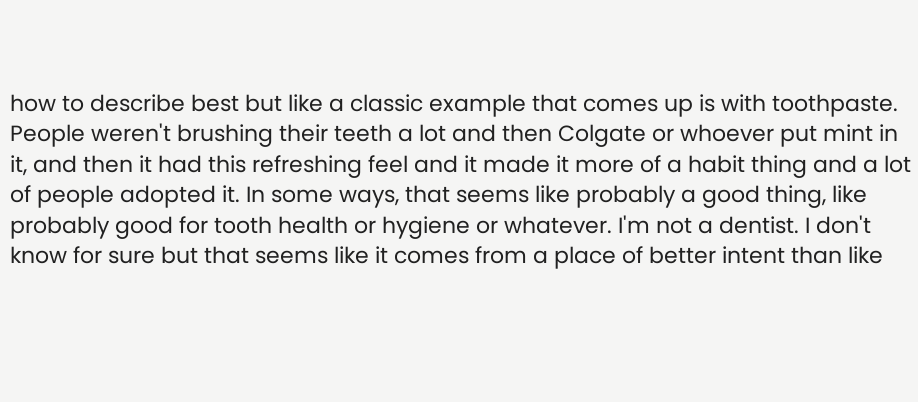how to describe best but like a classic example that comes up is with toothpaste. People weren't brushing their teeth a lot and then Colgate or whoever put mint in it, and then it had this refreshing feel and it made it more of a habit thing and a lot of people adopted it. In some ways, that seems like probably a good thing, like probably good for tooth health or hygiene or whatever. I'm not a dentist. I don't know for sure but that seems like it comes from a place of better intent than like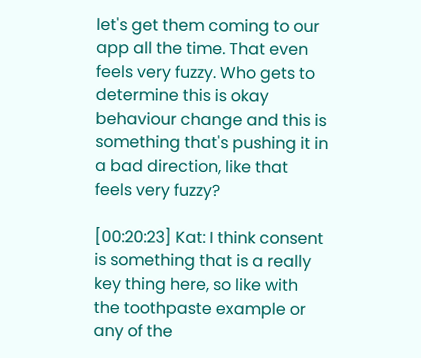let's get them coming to our app all the time. That even feels very fuzzy. Who gets to determine this is okay behaviour change and this is something that's pushing it in a bad direction, like that feels very fuzzy?

[00:20:23] Kat: I think consent is something that is a really key thing here, so like with the toothpaste example or any of the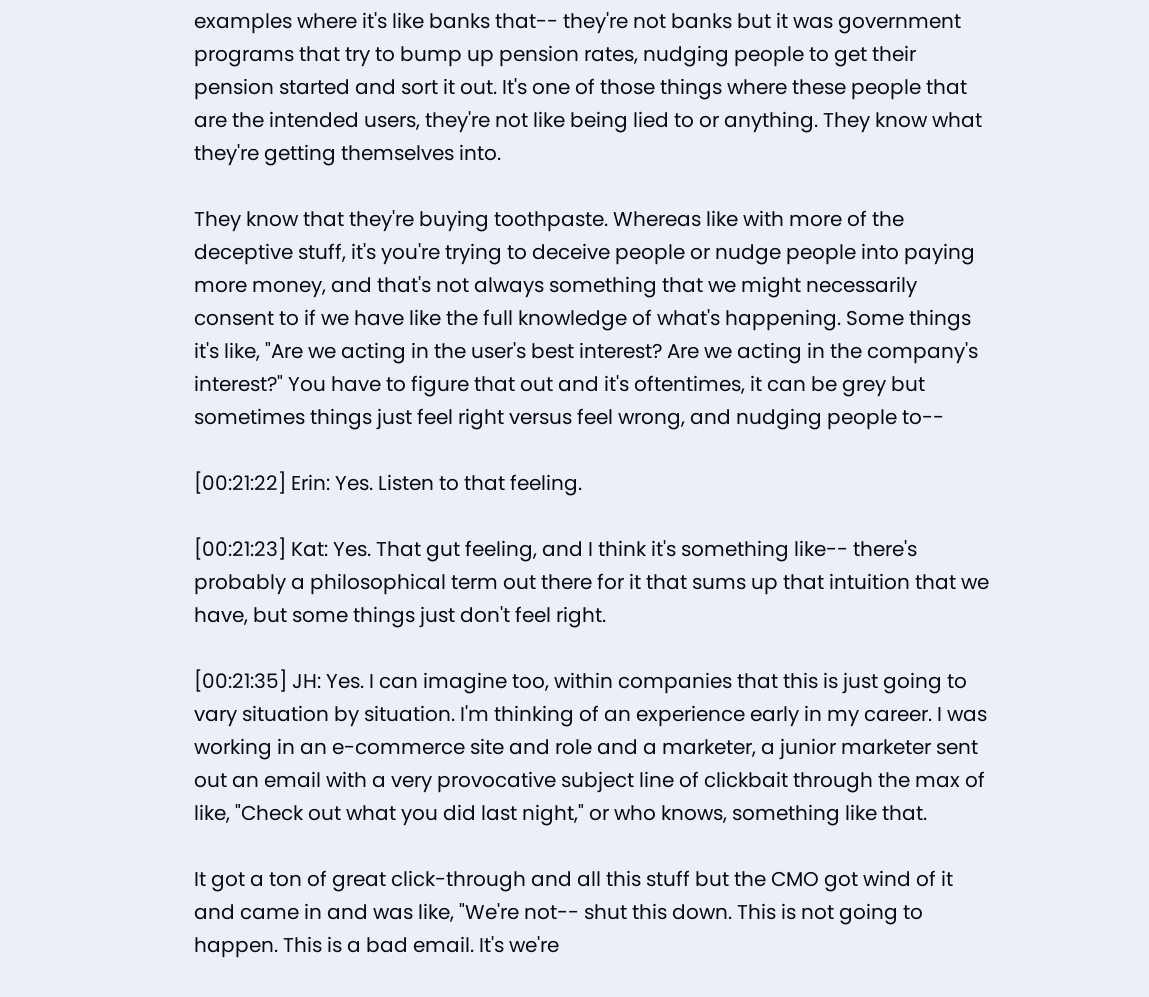examples where it's like banks that-- they're not banks but it was government programs that try to bump up pension rates, nudging people to get their pension started and sort it out. It's one of those things where these people that are the intended users, they're not like being lied to or anything. They know what they're getting themselves into.

They know that they're buying toothpaste. Whereas like with more of the deceptive stuff, it's you're trying to deceive people or nudge people into paying more money, and that's not always something that we might necessarily consent to if we have like the full knowledge of what's happening. Some things it's like, "Are we acting in the user's best interest? Are we acting in the company's interest?" You have to figure that out and it's oftentimes, it can be grey but sometimes things just feel right versus feel wrong, and nudging people to--

[00:21:22] Erin: Yes. Listen to that feeling.

[00:21:23] Kat: Yes. That gut feeling, and I think it's something like-- there's probably a philosophical term out there for it that sums up that intuition that we have, but some things just don't feel right.

[00:21:35] JH: Yes. I can imagine too, within companies that this is just going to vary situation by situation. I'm thinking of an experience early in my career. I was working in an e-commerce site and role and a marketer, a junior marketer sent out an email with a very provocative subject line of clickbait through the max of like, "Check out what you did last night," or who knows, something like that.

It got a ton of great click-through and all this stuff but the CMO got wind of it and came in and was like, "We're not-- shut this down. This is not going to happen. This is a bad email. It's we're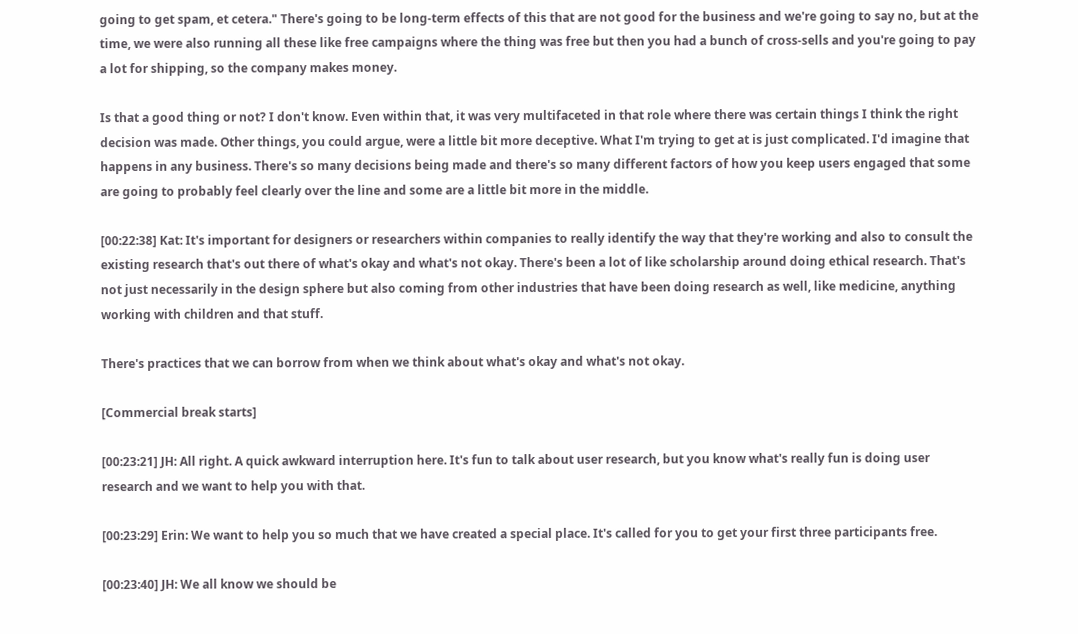going to get spam, et cetera." There's going to be long-term effects of this that are not good for the business and we're going to say no, but at the time, we were also running all these like free campaigns where the thing was free but then you had a bunch of cross-sells and you're going to pay a lot for shipping, so the company makes money.

Is that a good thing or not? I don't know. Even within that, it was very multifaceted in that role where there was certain things I think the right decision was made. Other things, you could argue, were a little bit more deceptive. What I'm trying to get at is just complicated. I'd imagine that happens in any business. There's so many decisions being made and there's so many different factors of how you keep users engaged that some are going to probably feel clearly over the line and some are a little bit more in the middle.

[00:22:38] Kat: It's important for designers or researchers within companies to really identify the way that they're working and also to consult the existing research that's out there of what's okay and what's not okay. There's been a lot of like scholarship around doing ethical research. That's not just necessarily in the design sphere but also coming from other industries that have been doing research as well, like medicine, anything working with children and that stuff.

There's practices that we can borrow from when we think about what's okay and what's not okay.

[Commercial break starts]

[00:23:21] JH: All right. A quick awkward interruption here. It's fun to talk about user research, but you know what's really fun is doing user research and we want to help you with that.

[00:23:29] Erin: We want to help you so much that we have created a special place. It's called for you to get your first three participants free.

[00:23:40] JH: We all know we should be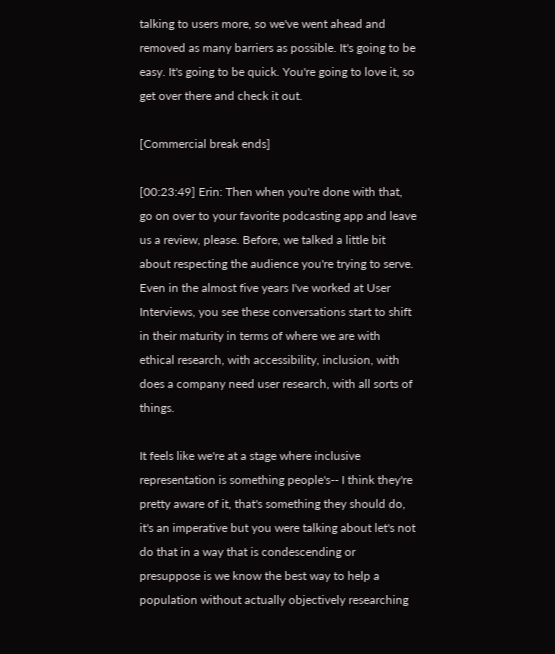talking to users more, so we've went ahead and removed as many barriers as possible. It's going to be easy. It's going to be quick. You're going to love it, so get over there and check it out.

[Commercial break ends]

[00:23:49] Erin: Then when you're done with that, go on over to your favorite podcasting app and leave us a review, please. Before, we talked a little bit about respecting the audience you're trying to serve. Even in the almost five years I've worked at User Interviews, you see these conversations start to shift in their maturity in terms of where we are with ethical research, with accessibility, inclusion, with does a company need user research, with all sorts of things.

It feels like we're at a stage where inclusive representation is something people's-- I think they're pretty aware of it, that's something they should do, it's an imperative but you were talking about let's not do that in a way that is condescending or presuppose is we know the best way to help a population without actually objectively researching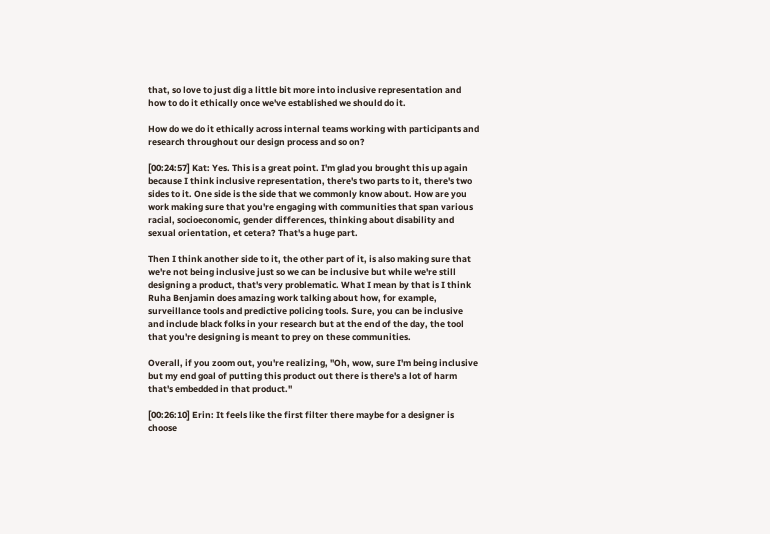that, so love to just dig a little bit more into inclusive representation and how to do it ethically once we've established we should do it.

How do we do it ethically across internal teams working with participants and research throughout our design process and so on?

[00:24:57] Kat: Yes. This is a great point. I'm glad you brought this up again because I think inclusive representation, there's two parts to it, there's two sides to it. One side is the side that we commonly know about. How are you work making sure that you're engaging with communities that span various racial, socioeconomic, gender differences, thinking about disability and sexual orientation, et cetera? That's a huge part.

Then I think another side to it, the other part of it, is also making sure that we're not being inclusive just so we can be inclusive but while we're still designing a product, that's very problematic. What I mean by that is I think Ruha Benjamin does amazing work talking about how, for example, surveillance tools and predictive policing tools. Sure, you can be inclusive and include black folks in your research but at the end of the day, the tool that you're designing is meant to prey on these communities.

Overall, if you zoom out, you're realizing, "Oh, wow, sure I'm being inclusive but my end goal of putting this product out there is there's a lot of harm that's embedded in that product."

[00:26:10] Erin: It feels like the first filter there maybe for a designer is choose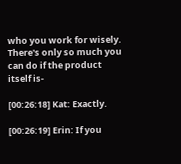who you work for wisely. There's only so much you can do if the product itself is-

[00:26:18] Kat: Exactly.

[00:26:19] Erin: If you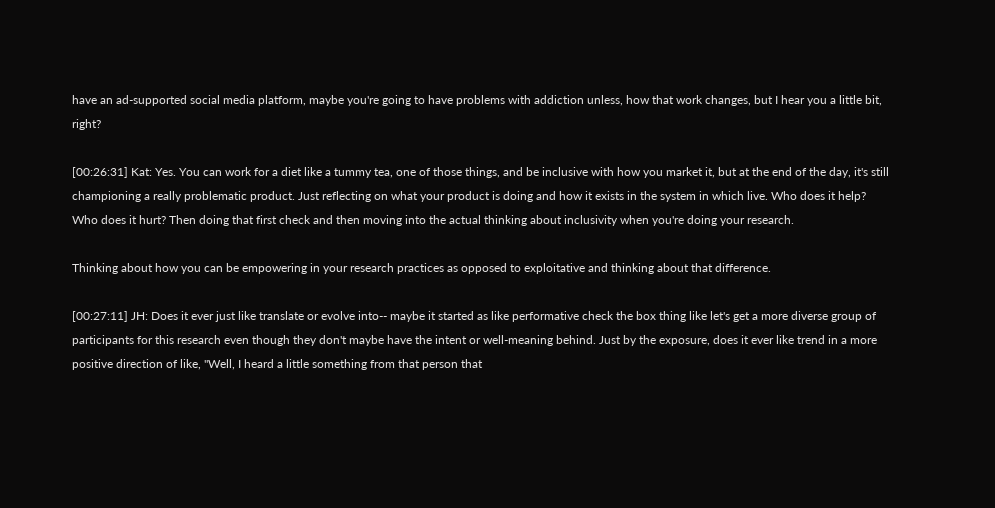have an ad-supported social media platform, maybe you're going to have problems with addiction unless, how that work changes, but I hear you a little bit, right?

[00:26:31] Kat: Yes. You can work for a diet like a tummy tea, one of those things, and be inclusive with how you market it, but at the end of the day, it's still championing a really problematic product. Just reflecting on what your product is doing and how it exists in the system in which live. Who does it help? Who does it hurt? Then doing that first check and then moving into the actual thinking about inclusivity when you're doing your research.

Thinking about how you can be empowering in your research practices as opposed to exploitative and thinking about that difference.

[00:27:11] JH: Does it ever just like translate or evolve into-- maybe it started as like performative check the box thing like let's get a more diverse group of participants for this research even though they don't maybe have the intent or well-meaning behind. Just by the exposure, does it ever like trend in a more positive direction of like, "Well, I heard a little something from that person that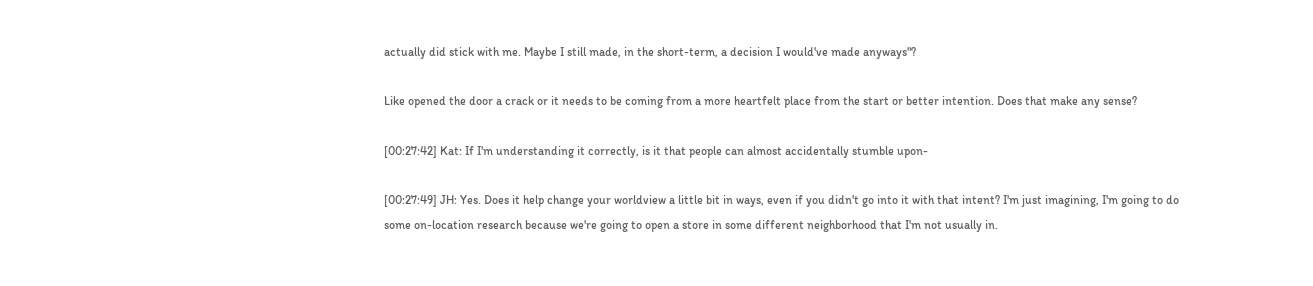actually did stick with me. Maybe I still made, in the short-term, a decision I would've made anyways"?

Like opened the door a crack or it needs to be coming from a more heartfelt place from the start or better intention. Does that make any sense?

[00:27:42] Kat: If I'm understanding it correctly, is it that people can almost accidentally stumble upon-

[00:27:49] JH: Yes. Does it help change your worldview a little bit in ways, even if you didn't go into it with that intent? I'm just imagining, I'm going to do some on-location research because we're going to open a store in some different neighborhood that I'm not usually in.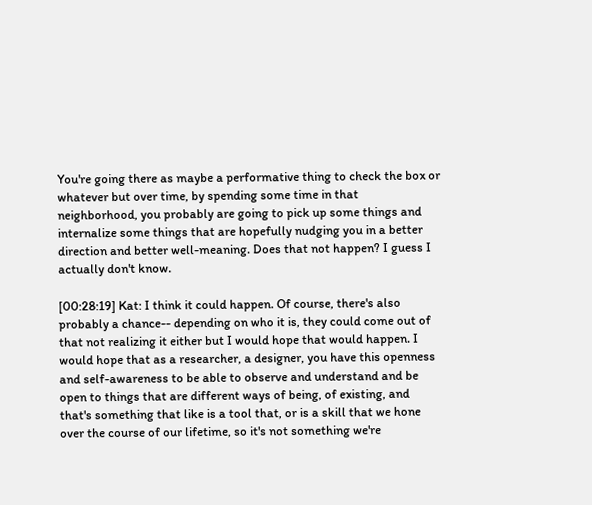You're going there as maybe a performative thing to check the box or whatever but over time, by spending some time in that neighborhood, you probably are going to pick up some things and internalize some things that are hopefully nudging you in a better direction and better well-meaning. Does that not happen? I guess I actually don't know.

[00:28:19] Kat: I think it could happen. Of course, there's also probably a chance-- depending on who it is, they could come out of that not realizing it either but I would hope that would happen. I would hope that as a researcher, a designer, you have this openness and self-awareness to be able to observe and understand and be open to things that are different ways of being, of existing, and that's something that like is a tool that, or is a skill that we hone over the course of our lifetime, so it's not something we're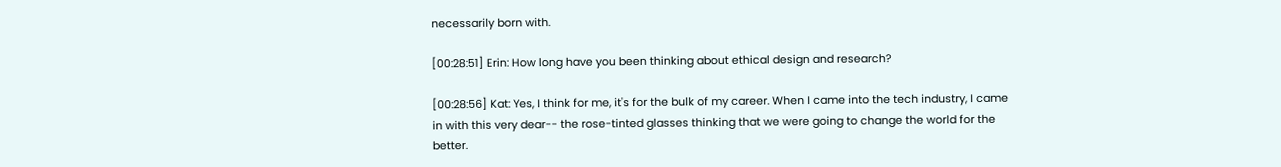necessarily born with.

[00:28:51] Erin: How long have you been thinking about ethical design and research?

[00:28:56] Kat: Yes, I think for me, it's for the bulk of my career. When I came into the tech industry, I came in with this very dear-- the rose-tinted glasses thinking that we were going to change the world for the better.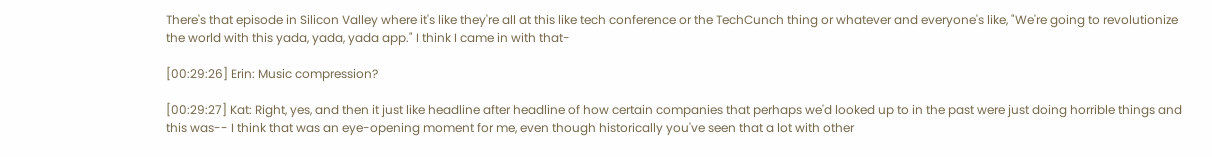There's that episode in Silicon Valley where it's like they're all at this like tech conference or the TechCunch thing or whatever and everyone's like, "We're going to revolutionize the world with this yada, yada, yada app." I think I came in with that-

[00:29:26] Erin: Music compression?

[00:29:27] Kat: Right, yes, and then it just like headline after headline of how certain companies that perhaps we'd looked up to in the past were just doing horrible things and this was-- I think that was an eye-opening moment for me, even though historically you've seen that a lot with other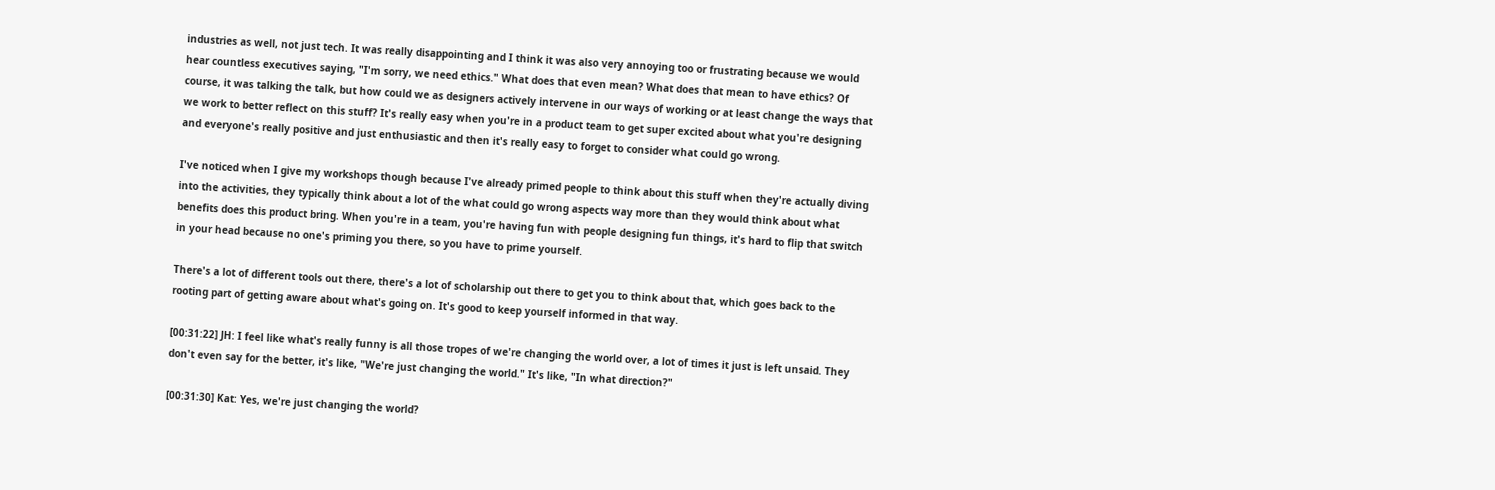industries as well, not just tech. It was really disappointing and I think it was also very annoying too or frustrating because we would hear countless executives saying, "I'm sorry, we need ethics." What does that even mean? What does that mean to have ethics? Of course, it was talking the talk, but how could we as designers actively intervene in our ways of working or at least change the ways that we work to better reflect on this stuff? It's really easy when you're in a product team to get super excited about what you're designing and everyone's really positive and just enthusiastic and then it's really easy to forget to consider what could go wrong.

I've noticed when I give my workshops though because I've already primed people to think about this stuff when they're actually diving into the activities, they typically think about a lot of the what could go wrong aspects way more than they would think about what benefits does this product bring. When you're in a team, you're having fun with people designing fun things, it's hard to flip that switch in your head because no one's priming you there, so you have to prime yourself.

There's a lot of different tools out there, there's a lot of scholarship out there to get you to think about that, which goes back to the rooting part of getting aware about what's going on. It's good to keep yourself informed in that way.

[00:31:22] JH: I feel like what's really funny is all those tropes of we're changing the world over, a lot of times it just is left unsaid. They don't even say for the better, it's like, "We're just changing the world." It's like, "In what direction?"

[00:31:30] Kat: Yes, we're just changing the world?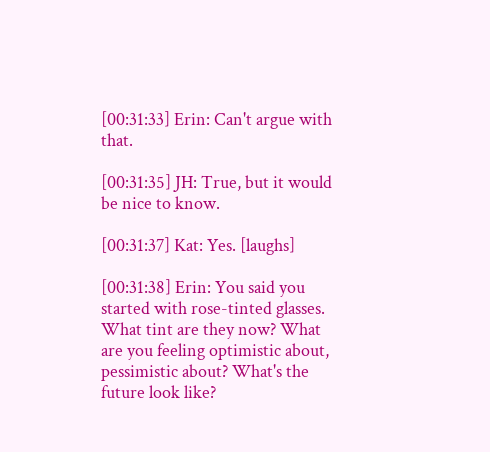[00:31:33] Erin: Can't argue with that.

[00:31:35] JH: True, but it would be nice to know.

[00:31:37] Kat: Yes. [laughs]

[00:31:38] Erin: You said you started with rose-tinted glasses. What tint are they now? What are you feeling optimistic about, pessimistic about? What's the future look like?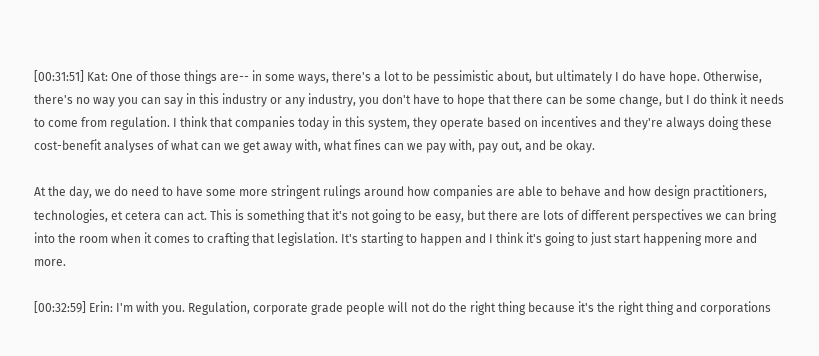[00:31:51] Kat: One of those things are-- in some ways, there's a lot to be pessimistic about, but ultimately I do have hope. Otherwise, there's no way you can say in this industry or any industry, you don't have to hope that there can be some change, but I do think it needs to come from regulation. I think that companies today in this system, they operate based on incentives and they're always doing these cost-benefit analyses of what can we get away with, what fines can we pay with, pay out, and be okay.

At the day, we do need to have some more stringent rulings around how companies are able to behave and how design practitioners, technologies, et cetera can act. This is something that it's not going to be easy, but there are lots of different perspectives we can bring into the room when it comes to crafting that legislation. It's starting to happen and I think it's going to just start happening more and more.

[00:32:59] Erin: I'm with you. Regulation, corporate grade people will not do the right thing because it's the right thing and corporations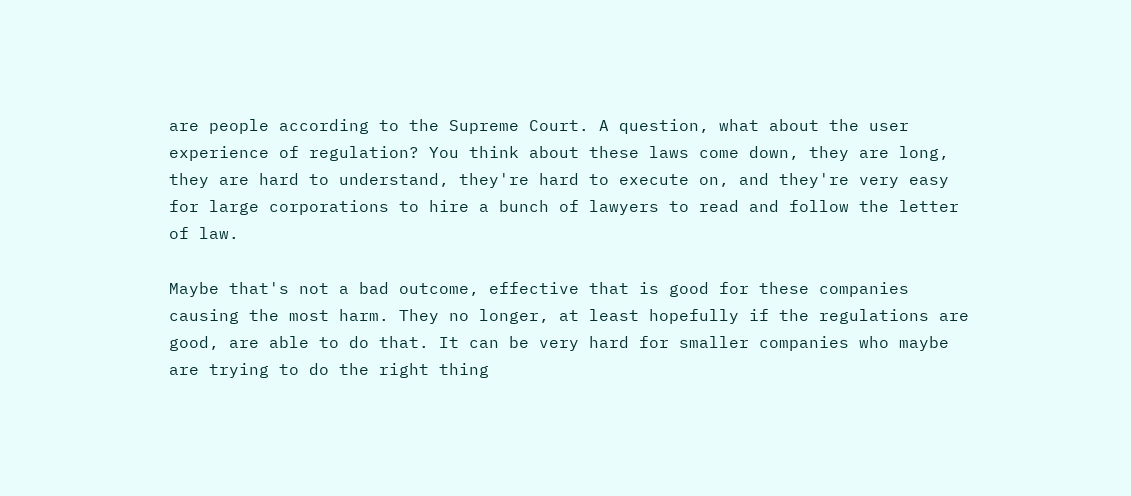are people according to the Supreme Court. A question, what about the user experience of regulation? You think about these laws come down, they are long, they are hard to understand, they're hard to execute on, and they're very easy for large corporations to hire a bunch of lawyers to read and follow the letter of law.

Maybe that's not a bad outcome, effective that is good for these companies causing the most harm. They no longer, at least hopefully if the regulations are good, are able to do that. It can be very hard for smaller companies who maybe are trying to do the right thing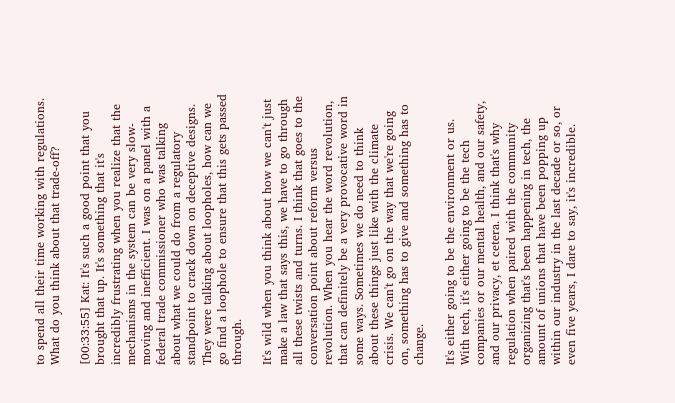to spend all their time working with regulations. What do you think about that trade-off?

[00:33:55] Kat: It's such a good point that you brought that up. It's something that it's incredibly frustrating when you realize that the mechanisms in the system can be very slow-moving and inefficient. I was on a panel with a federal trade commissioner who was talking about what we could do from a regulatory standpoint to crack down on deceptive designs. They were talking about loopholes, how can we go find a loophole to ensure that this gets passed through.

It's wild when you think about how we can't just make a law that says this, we have to go through all these twists and turns. I think that goes to the conversation point about reform versus revolution. When you hear the word revolution, that can definitely be a very provocative word in some ways. Sometimes we do need to think about these things just like with the climate crisis. We can't go on the way that we're going on, something has to give and something has to change.

It's either going to be the environment or us. With tech, it's either going to be the tech companies or our mental health, and our safety, and our privacy, et cetera. I think that's why regulation when paired with the community organizing that's been happening in tech, the amount of unions that have been popping up within our industry in the last decade or so, or even five years, I dare to say, it's incredible.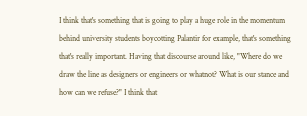I think that's something that is going to play a huge role in the momentum behind university students boycotting Palantir for example, that's something that's really important. Having that discourse around like, "Where do we draw the line as designers or engineers or whatnot? What is our stance and how can we refuse?" I think that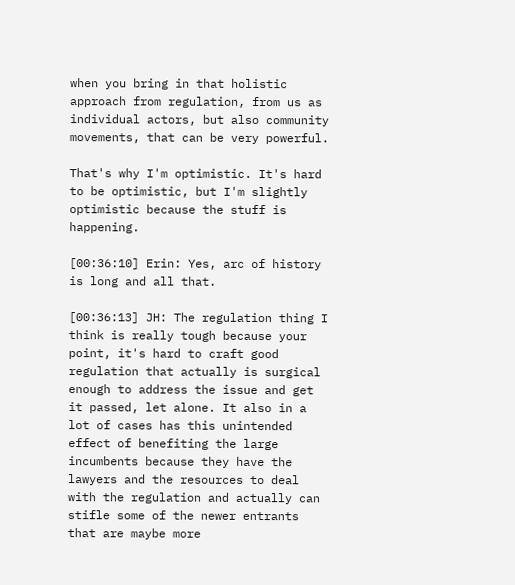when you bring in that holistic approach from regulation, from us as individual actors, but also community movements, that can be very powerful.

That's why I'm optimistic. It's hard to be optimistic, but I'm slightly optimistic because the stuff is happening.

[00:36:10] Erin: Yes, arc of history is long and all that.

[00:36:13] JH: The regulation thing I think is really tough because your point, it's hard to craft good regulation that actually is surgical enough to address the issue and get it passed, let alone. It also in a lot of cases has this unintended effect of benefiting the large incumbents because they have the lawyers and the resources to deal with the regulation and actually can stifle some of the newer entrants that are maybe more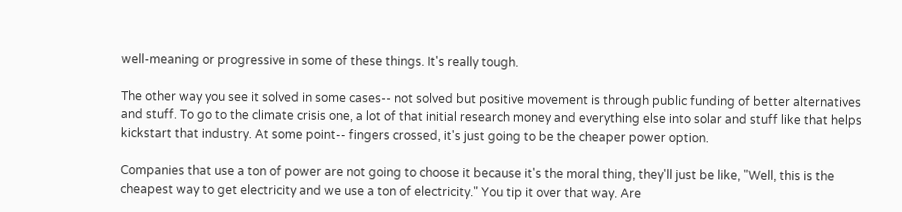well-meaning or progressive in some of these things. It's really tough.

The other way you see it solved in some cases-- not solved but positive movement is through public funding of better alternatives and stuff. To go to the climate crisis one, a lot of that initial research money and everything else into solar and stuff like that helps kickstart that industry. At some point-- fingers crossed, it's just going to be the cheaper power option.

Companies that use a ton of power are not going to choose it because it's the moral thing, they'll just be like, "Well, this is the cheapest way to get electricity and we use a ton of electricity." You tip it over that way. Are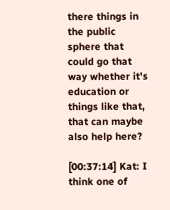there things in the public sphere that could go that way whether it's education or things like that, that can maybe also help here?

[00:37:14] Kat: I think one of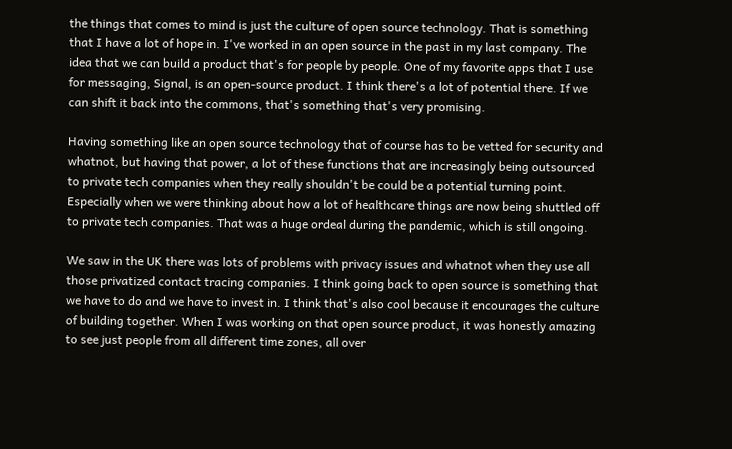the things that comes to mind is just the culture of open source technology. That is something that I have a lot of hope in. I've worked in an open source in the past in my last company. The idea that we can build a product that's for people by people. One of my favorite apps that I use for messaging, Signal, is an open-source product. I think there's a lot of potential there. If we can shift it back into the commons, that's something that's very promising.

Having something like an open source technology that of course has to be vetted for security and whatnot, but having that power, a lot of these functions that are increasingly being outsourced to private tech companies when they really shouldn't be could be a potential turning point. Especially when we were thinking about how a lot of healthcare things are now being shuttled off to private tech companies. That was a huge ordeal during the pandemic, which is still ongoing.

We saw in the UK there was lots of problems with privacy issues and whatnot when they use all those privatized contact tracing companies. I think going back to open source is something that we have to do and we have to invest in. I think that's also cool because it encourages the culture of building together. When I was working on that open source product, it was honestly amazing to see just people from all different time zones, all over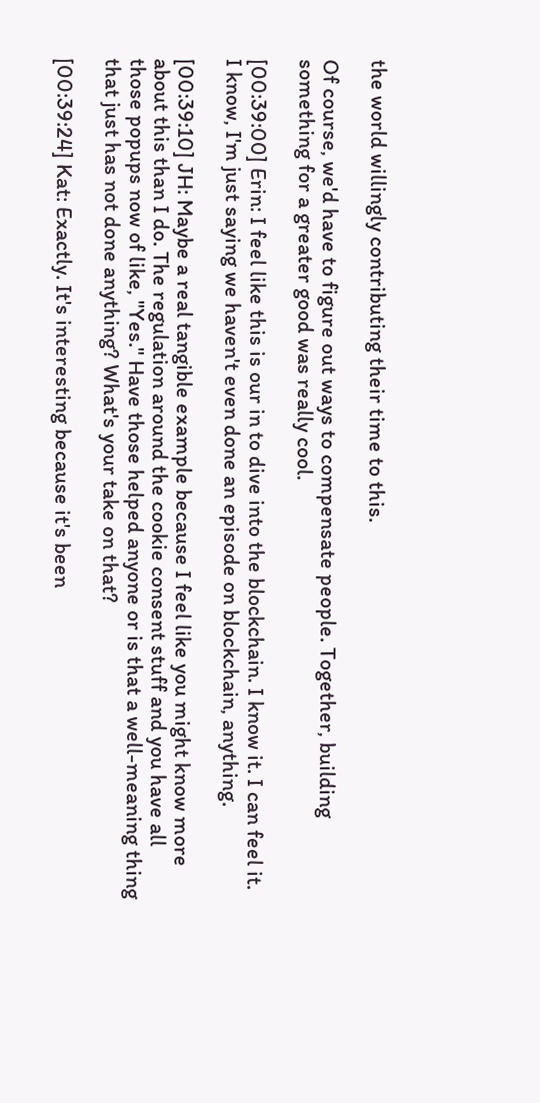the world willingly contributing their time to this.

Of course, we'd have to figure out ways to compensate people. Together, building something for a greater good was really cool.

[00:39:00] Erin: I feel like this is our in to dive into the blockchain. I know it. I can feel it. I know, I'm just saying we haven't even done an episode on blockchain, anything.

[00:39:10] JH: Maybe a real tangible example because I feel like you might know more about this than I do. The regulation around the cookie consent stuff and you have all those popups now of like, "Yes." Have those helped anyone or is that a well-meaning thing that just has not done anything? What's your take on that?

[00:39:24] Kat: Exactly. It's interesting because it's been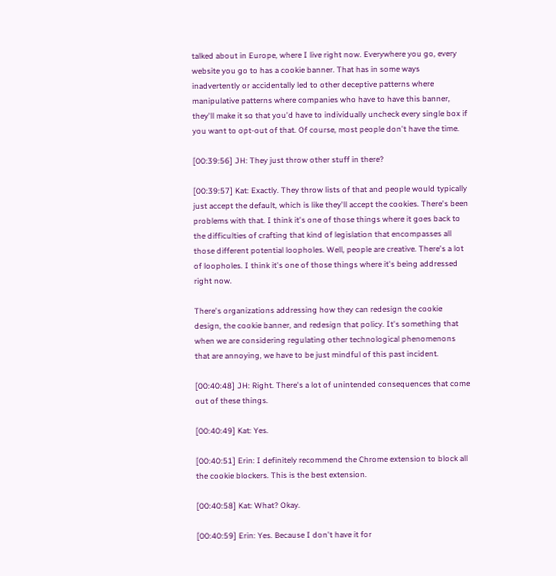talked about in Europe, where I live right now. Everywhere you go, every website you go to has a cookie banner. That has in some ways inadvertently or accidentally led to other deceptive patterns where manipulative patterns where companies who have to have this banner, they'll make it so that you'd have to individually uncheck every single box if you want to opt-out of that. Of course, most people don't have the time.

[00:39:56] JH: They just throw other stuff in there?

[00:39:57] Kat: Exactly. They throw lists of that and people would typically just accept the default, which is like they'll accept the cookies. There's been problems with that. I think it's one of those things where it goes back to the difficulties of crafting that kind of legislation that encompasses all those different potential loopholes. Well, people are creative. There's a lot of loopholes. I think it's one of those things where it's being addressed right now.

There's organizations addressing how they can redesign the cookie design, the cookie banner, and redesign that policy. It's something that when we are considering regulating other technological phenomenons that are annoying, we have to be just mindful of this past incident.

[00:40:48] JH: Right. There's a lot of unintended consequences that come out of these things.

[00:40:49] Kat: Yes.

[00:40:51] Erin: I definitely recommend the Chrome extension to block all the cookie blockers. This is the best extension.

[00:40:58] Kat: What? Okay.

[00:40:59] Erin: Yes. Because I don't have it for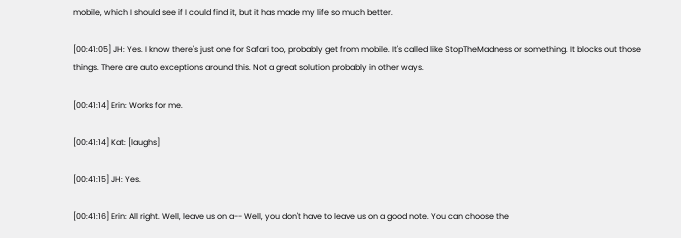mobile, which I should see if I could find it, but it has made my life so much better.

[00:41:05] JH: Yes. I know there's just one for Safari too, probably get from mobile. It's called like StopTheMadness or something. It blocks out those things. There are auto exceptions around this. Not a great solution probably in other ways.

[00:41:14] Erin: Works for me.

[00:41:14] Kat: [laughs]

[00:41:15] JH: Yes.

[00:41:16] Erin: All right. Well, leave us on a-- Well, you don't have to leave us on a good note. You can choose the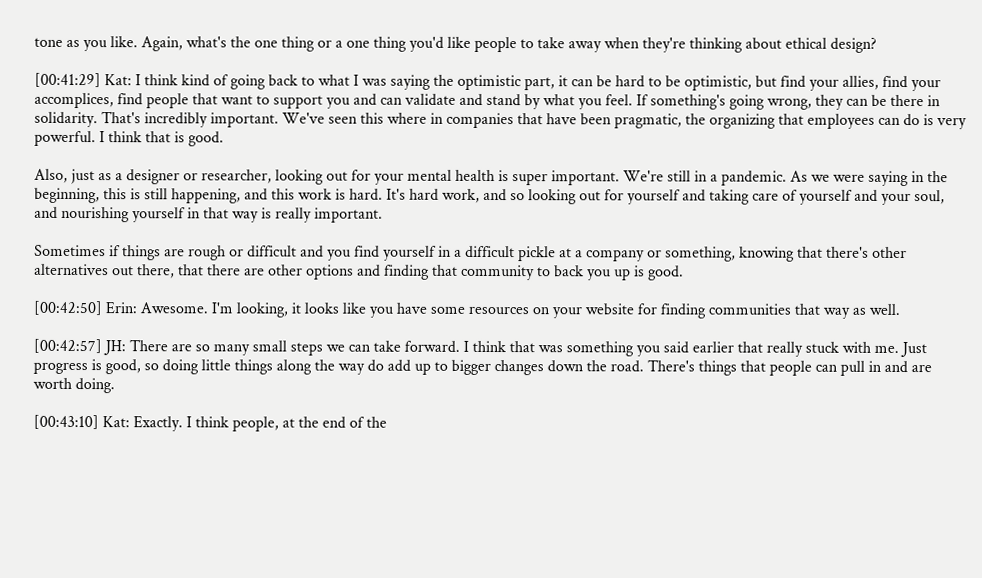tone as you like. Again, what's the one thing or a one thing you'd like people to take away when they're thinking about ethical design?

[00:41:29] Kat: I think kind of going back to what I was saying the optimistic part, it can be hard to be optimistic, but find your allies, find your accomplices, find people that want to support you and can validate and stand by what you feel. If something's going wrong, they can be there in solidarity. That's incredibly important. We've seen this where in companies that have been pragmatic, the organizing that employees can do is very powerful. I think that is good.

Also, just as a designer or researcher, looking out for your mental health is super important. We're still in a pandemic. As we were saying in the beginning, this is still happening, and this work is hard. It's hard work, and so looking out for yourself and taking care of yourself and your soul, and nourishing yourself in that way is really important.

Sometimes if things are rough or difficult and you find yourself in a difficult pickle at a company or something, knowing that there's other alternatives out there, that there are other options and finding that community to back you up is good.

[00:42:50] Erin: Awesome. I'm looking, it looks like you have some resources on your website for finding communities that way as well.

[00:42:57] JH: There are so many small steps we can take forward. I think that was something you said earlier that really stuck with me. Just progress is good, so doing little things along the way do add up to bigger changes down the road. There's things that people can pull in and are worth doing.

[00:43:10] Kat: Exactly. I think people, at the end of the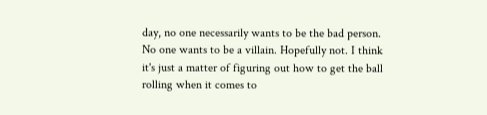day, no one necessarily wants to be the bad person. No one wants to be a villain. Hopefully not. I think it's just a matter of figuring out how to get the ball rolling when it comes to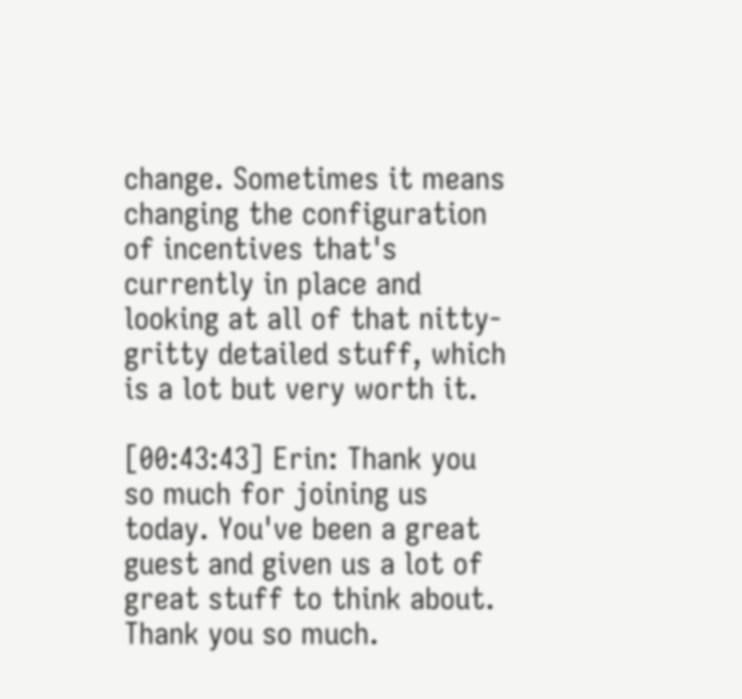change. Sometimes it means changing the configuration of incentives that's currently in place and looking at all of that nitty-gritty detailed stuff, which is a lot but very worth it.

[00:43:43] Erin: Thank you so much for joining us today. You've been a great guest and given us a lot of great stuff to think about. Thank you so much.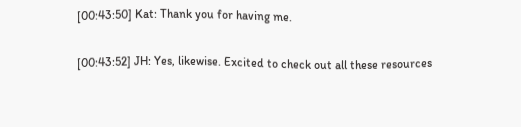[00:43:50] Kat: Thank you for having me.

[00:43:52] JH: Yes, likewise. Excited to check out all these resources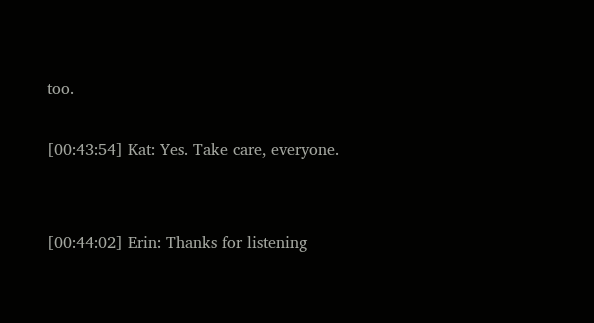too.

[00:43:54] Kat: Yes. Take care, everyone.


[00:44:02] Erin: Thanks for listening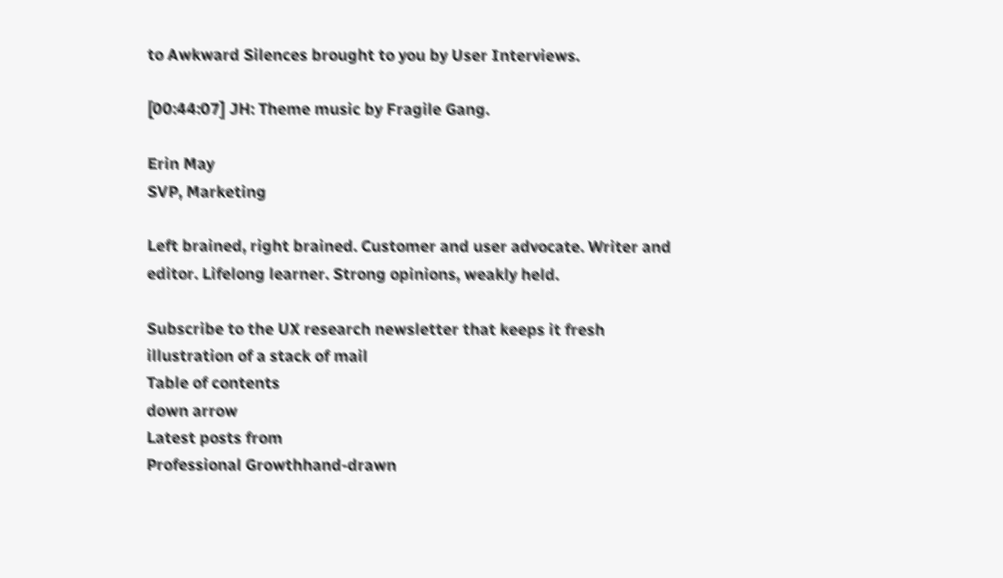to Awkward Silences brought to you by User Interviews.

[00:44:07] JH: Theme music by Fragile Gang.

Erin May
SVP, Marketing

Left brained, right brained. Customer and user advocate. Writer and editor. Lifelong learner. Strong opinions, weakly held.

Subscribe to the UX research newsletter that keeps it fresh
illustration of a stack of mail
Table of contents
down arrow
Latest posts from
Professional Growthhand-drawn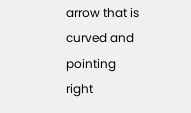arrow that is curved and pointing right